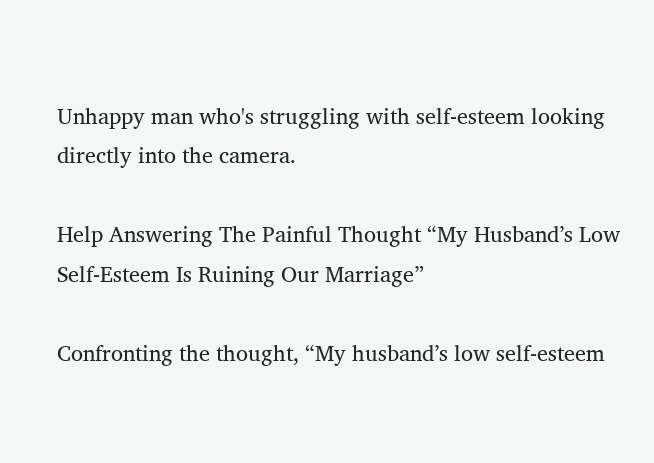Unhappy man who's struggling with self-esteem looking directly into the camera.

Help Answering The Painful Thought “My Husband’s Low Self-Esteem Is Ruining Our Marriage”

Confronting the thought, “My husband’s low self-esteem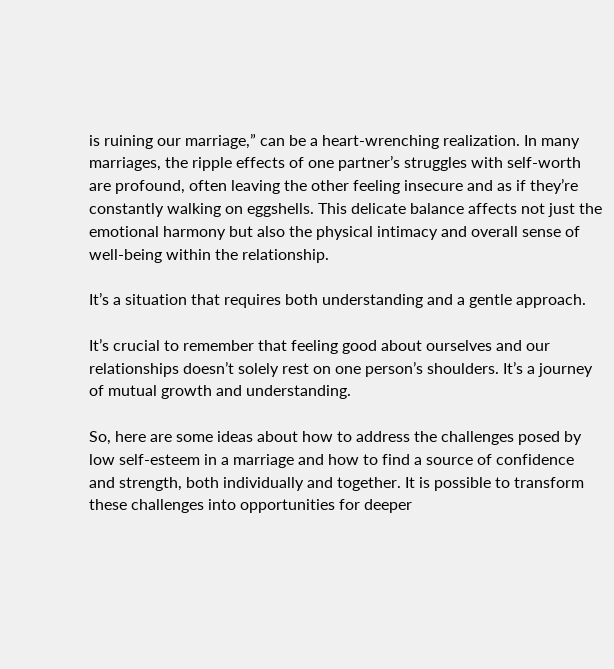is ruining our marriage,” can be a heart-wrenching realization. In many marriages, the ripple effects of one partner’s struggles with self-worth are profound, often leaving the other feeling insecure and as if they’re constantly walking on eggshells. This delicate balance affects not just the emotional harmony but also the physical intimacy and overall sense of well-being within the relationship.

It’s a situation that requires both understanding and a gentle approach.

It’s crucial to remember that feeling good about ourselves and our relationships doesn’t solely rest on one person’s shoulders. It’s a journey of mutual growth and understanding.

So, here are some ideas about how to address the challenges posed by low self-esteem in a marriage and how to find a source of confidence and strength, both individually and together. It is possible to transform these challenges into opportunities for deeper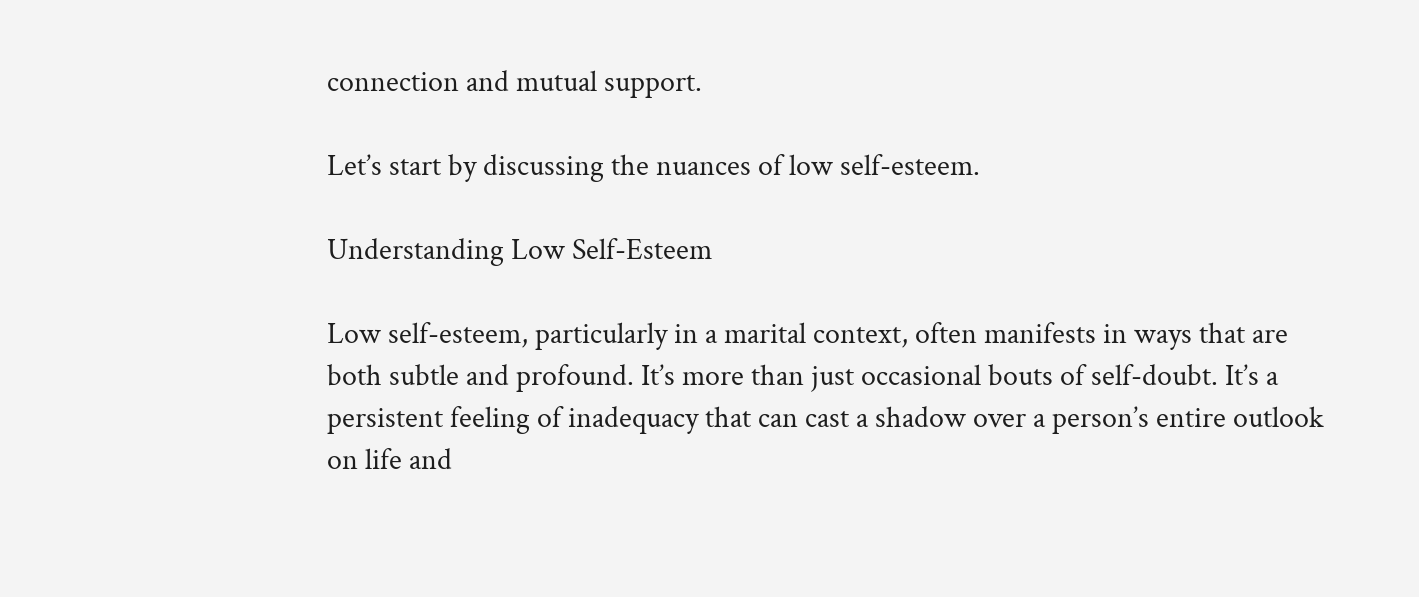connection and mutual support.

Let’s start by discussing the nuances of low self-esteem.

Understanding Low Self-Esteem

Low self-esteem, particularly in a marital context, often manifests in ways that are both subtle and profound. It’s more than just occasional bouts of self-doubt. It’s a persistent feeling of inadequacy that can cast a shadow over a person’s entire outlook on life and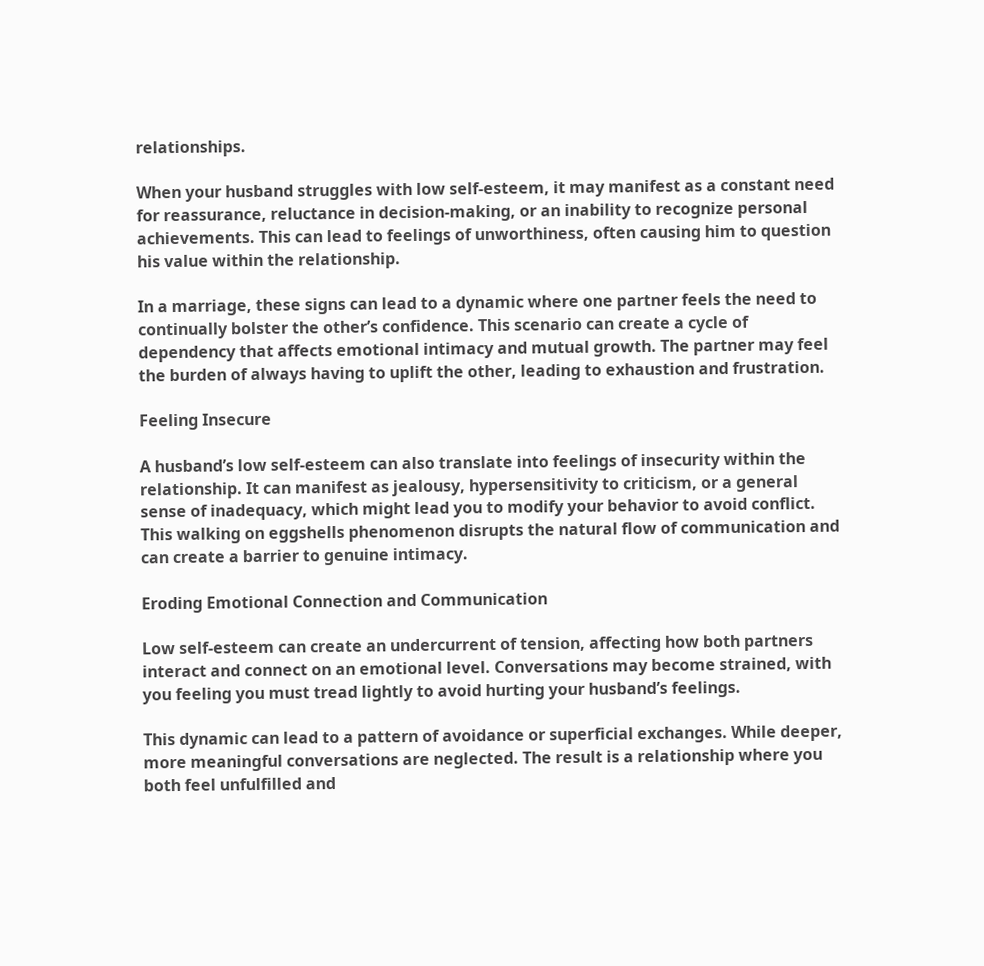relationships.

When your husband struggles with low self-esteem, it may manifest as a constant need for reassurance, reluctance in decision-making, or an inability to recognize personal achievements. This can lead to feelings of unworthiness, often causing him to question his value within the relationship.

In a marriage, these signs can lead to a dynamic where one partner feels the need to continually bolster the other’s confidence. This scenario can create a cycle of dependency that affects emotional intimacy and mutual growth. The partner may feel the burden of always having to uplift the other, leading to exhaustion and frustration.

Feeling Insecure

A husband’s low self-esteem can also translate into feelings of insecurity within the relationship. It can manifest as jealousy, hypersensitivity to criticism, or a general sense of inadequacy, which might lead you to modify your behavior to avoid conflict. This walking on eggshells phenomenon disrupts the natural flow of communication and can create a barrier to genuine intimacy.

Eroding Emotional Connection and Communication

Low self-esteem can create an undercurrent of tension, affecting how both partners interact and connect on an emotional level. Conversations may become strained, with you feeling you must tread lightly to avoid hurting your husband’s feelings.

This dynamic can lead to a pattern of avoidance or superficial exchanges. While deeper, more meaningful conversations are neglected. The result is a relationship where you both feel unfulfilled and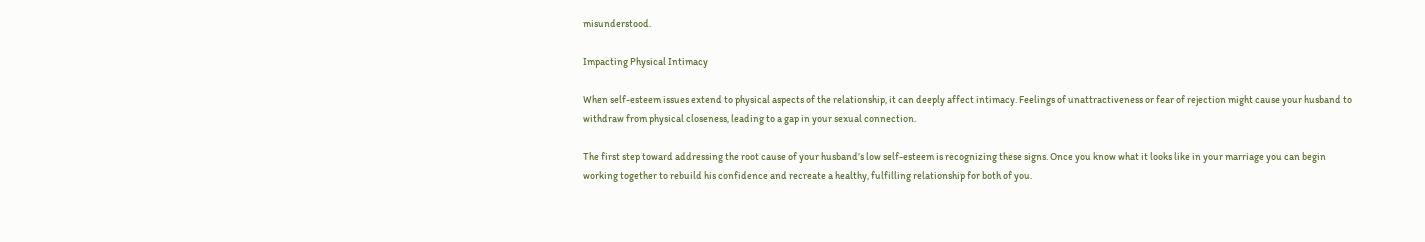misunderstood.

Impacting Physical Intimacy

When self-esteem issues extend to physical aspects of the relationship, it can deeply affect intimacy. Feelings of unattractiveness or fear of rejection might cause your husband to withdraw from physical closeness, leading to a gap in your sexual connection.

The first step toward addressing the root cause of your husband’s low self-esteem is recognizing these signs. Once you know what it looks like in your marriage you can begin working together to rebuild his confidence and recreate a healthy, fulfilling relationship for both of you.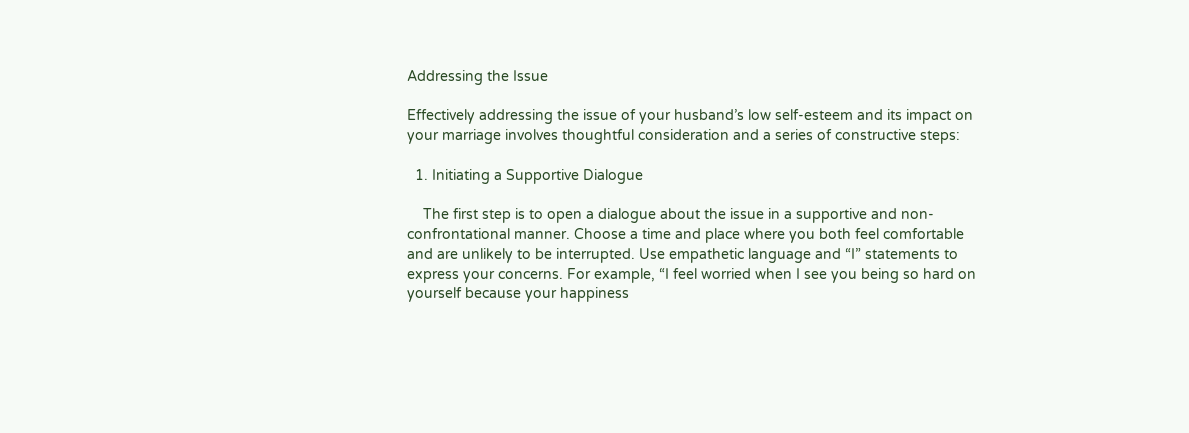Addressing the Issue

Effectively addressing the issue of your husband’s low self-esteem and its impact on your marriage involves thoughtful consideration and a series of constructive steps:

  1. Initiating a Supportive Dialogue

    The first step is to open a dialogue about the issue in a supportive and non-confrontational manner. Choose a time and place where you both feel comfortable and are unlikely to be interrupted. Use empathetic language and “I” statements to express your concerns. For example, “I feel worried when I see you being so hard on yourself because your happiness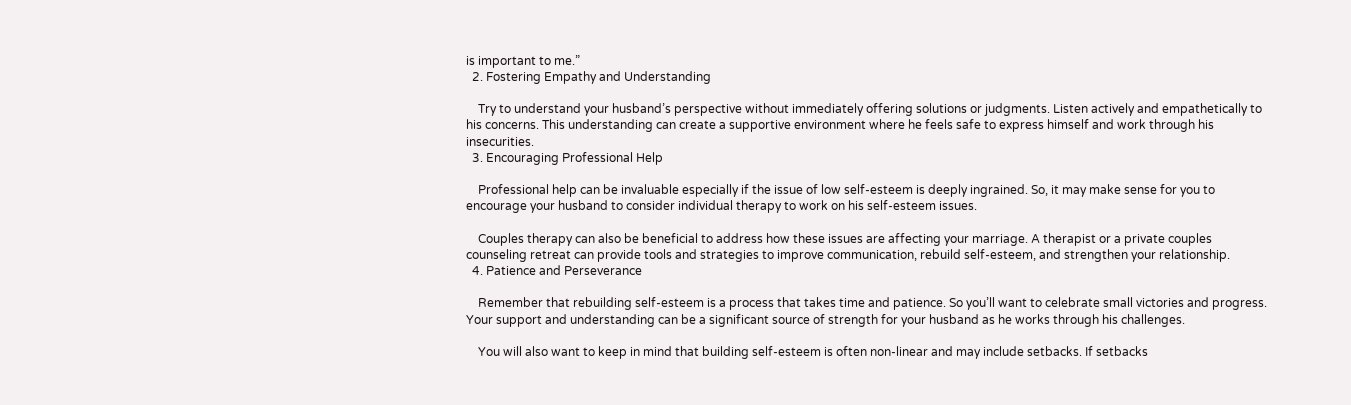is important to me.”
  2. Fostering Empathy and Understanding

    Try to understand your husband’s perspective without immediately offering solutions or judgments. Listen actively and empathetically to his concerns. This understanding can create a supportive environment where he feels safe to express himself and work through his insecurities.
  3. Encouraging Professional Help

    Professional help can be invaluable especially if the issue of low self-esteem is deeply ingrained. So, it may make sense for you to encourage your husband to consider individual therapy to work on his self-esteem issues.

    Couples therapy can also be beneficial to address how these issues are affecting your marriage. A therapist or a private couples counseling retreat can provide tools and strategies to improve communication, rebuild self-esteem, and strengthen your relationship.
  4. Patience and Perseverance

    Remember that rebuilding self-esteem is a process that takes time and patience. So you’ll want to celebrate small victories and progress. Your support and understanding can be a significant source of strength for your husband as he works through his challenges.

    You will also want to keep in mind that building self-esteem is often non-linear and may include setbacks. If setbacks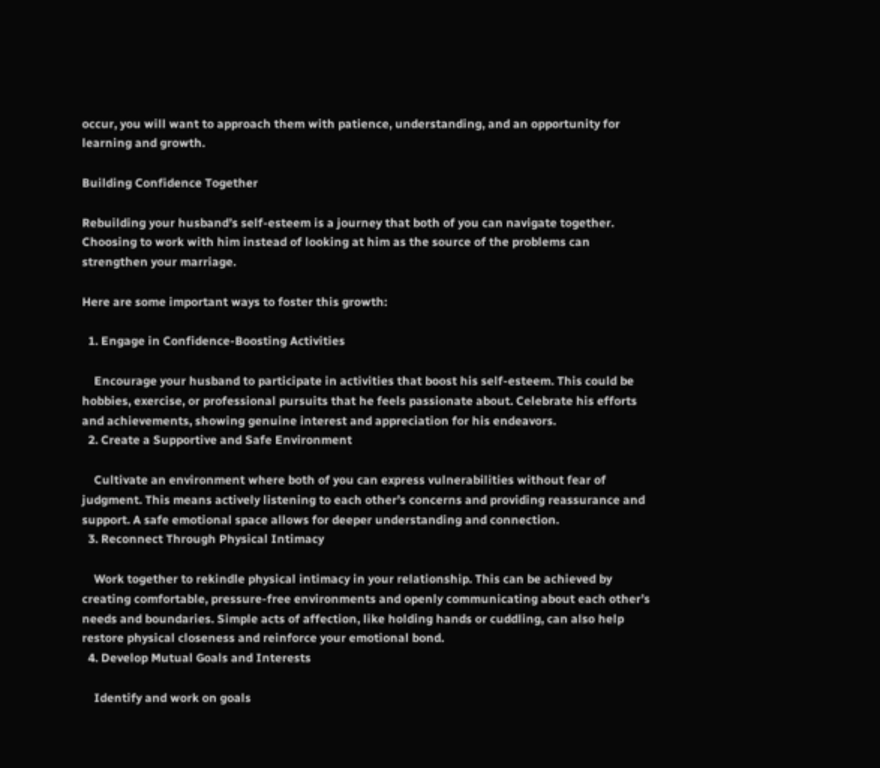occur, you will want to approach them with patience, understanding, and an opportunity for learning and growth.

Building Confidence Together

Rebuilding your husband’s self-esteem is a journey that both of you can navigate together. Choosing to work with him instead of looking at him as the source of the problems can strengthen your marriage.

Here are some important ways to foster this growth:

  1. Engage in Confidence-Boosting Activities

    Encourage your husband to participate in activities that boost his self-esteem. This could be hobbies, exercise, or professional pursuits that he feels passionate about. Celebrate his efforts and achievements, showing genuine interest and appreciation for his endeavors.
  2. Create a Supportive and Safe Environment

    Cultivate an environment where both of you can express vulnerabilities without fear of judgment. This means actively listening to each other’s concerns and providing reassurance and support. A safe emotional space allows for deeper understanding and connection.
  3. Reconnect Through Physical Intimacy

    Work together to rekindle physical intimacy in your relationship. This can be achieved by creating comfortable, pressure-free environments and openly communicating about each other’s needs and boundaries. Simple acts of affection, like holding hands or cuddling, can also help restore physical closeness and reinforce your emotional bond.
  4. Develop Mutual Goals and Interests

    Identify and work on goals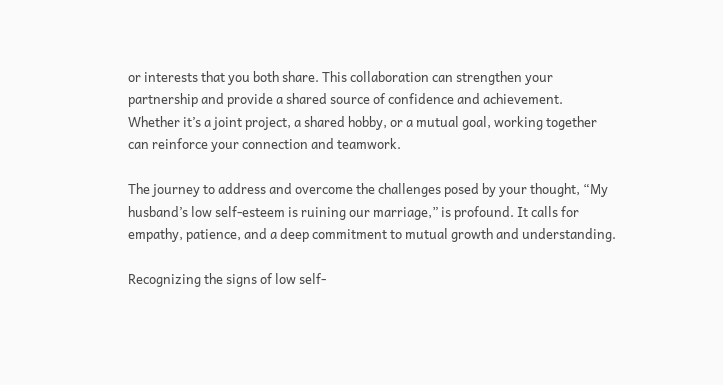or interests that you both share. This collaboration can strengthen your partnership and provide a shared source of confidence and achievement. Whether it’s a joint project, a shared hobby, or a mutual goal, working together can reinforce your connection and teamwork.

The journey to address and overcome the challenges posed by your thought, “My husband’s low self-esteem is ruining our marriage,” is profound. It calls for empathy, patience, and a deep commitment to mutual growth and understanding.

Recognizing the signs of low self-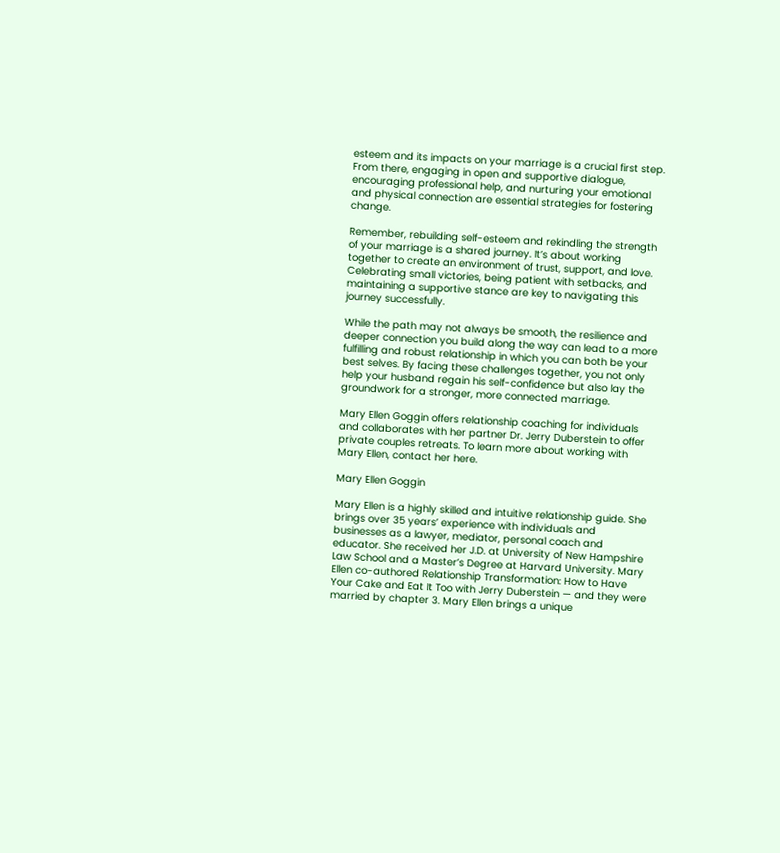esteem and its impacts on your marriage is a crucial first step. From there, engaging in open and supportive dialogue, encouraging professional help, and nurturing your emotional and physical connection are essential strategies for fostering change.

Remember, rebuilding self-esteem and rekindling the strength of your marriage is a shared journey. It’s about working together to create an environment of trust, support, and love. Celebrating small victories, being patient with setbacks, and maintaining a supportive stance are key to navigating this journey successfully.

While the path may not always be smooth, the resilience and deeper connection you build along the way can lead to a more fulfilling and robust relationship in which you can both be your best selves. By facing these challenges together, you not only help your husband regain his self-confidence but also lay the groundwork for a stronger, more connected marriage.

Mary Ellen Goggin offers relationship coaching for individuals and collaborates with her partner Dr. Jerry Duberstein to offer private couples retreats. To learn more about working with Mary Ellen, contact her here.

Mary Ellen Goggin

Mary Ellen is a highly skilled and intuitive relationship guide. She brings over 35 years’ experience with individuals and businesses as a lawyer, mediator, personal coach and educator. She received her J.D. at University of New Hampshire Law School and a Master’s Degree at Harvard University. Mary Ellen co-authored Relationship Transformation: How to Have Your Cake and Eat It Too with Jerry Duberstein — and they were married by chapter 3. Mary Ellen brings a unique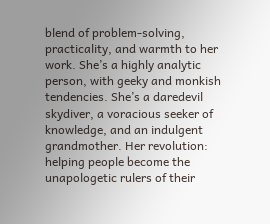blend of problem-solving, practicality, and warmth to her work. She’s a highly analytic person, with geeky and monkish tendencies. She’s a daredevil skydiver, a voracious seeker of knowledge, and an indulgent grandmother. Her revolution: helping people become the unapologetic rulers of their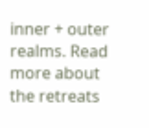inner + outer realms. Read more about the retreats